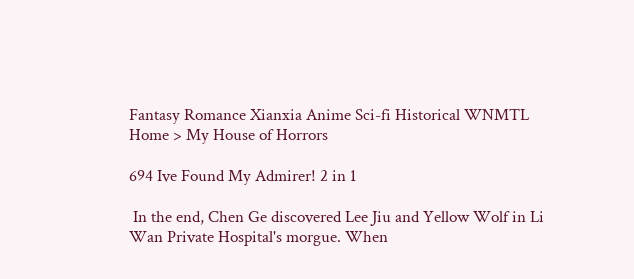Fantasy Romance Xianxia Anime Sci-fi Historical WNMTL
Home > My House of Horrors

694 Ive Found My Admirer! 2 in 1

 In the end, Chen Ge discovered Lee Jiu and Yellow Wolf in Li Wan Private Hospital's morgue. When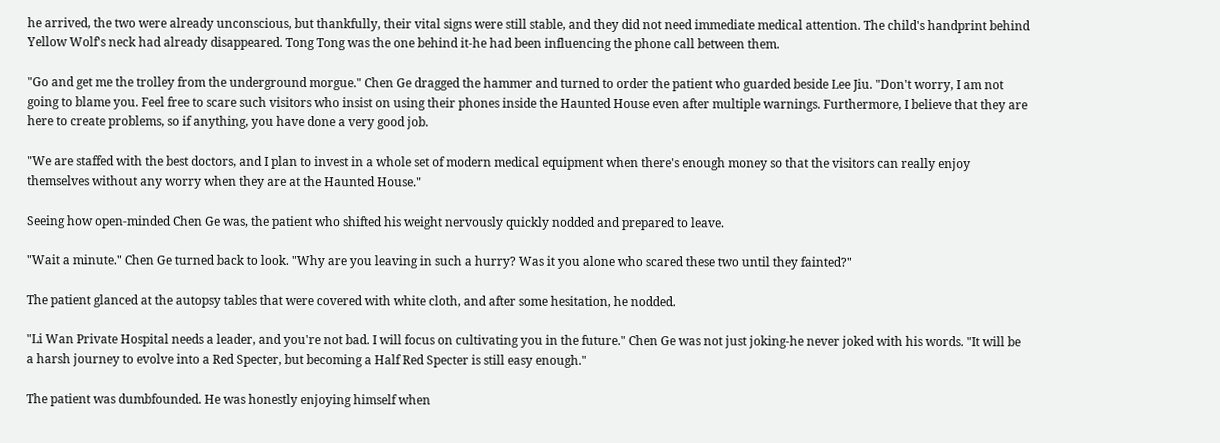he arrived, the two were already unconscious, but thankfully, their vital signs were still stable, and they did not need immediate medical attention. The child's handprint behind Yellow Wolf's neck had already disappeared. Tong Tong was the one behind it-he had been influencing the phone call between them.

"Go and get me the trolley from the underground morgue." Chen Ge dragged the hammer and turned to order the patient who guarded beside Lee Jiu. "Don't worry, I am not going to blame you. Feel free to scare such visitors who insist on using their phones inside the Haunted House even after multiple warnings. Furthermore, I believe that they are here to create problems, so if anything, you have done a very good job.

"We are staffed with the best doctors, and I plan to invest in a whole set of modern medical equipment when there's enough money so that the visitors can really enjoy themselves without any worry when they are at the Haunted House."

Seeing how open-minded Chen Ge was, the patient who shifted his weight nervously quickly nodded and prepared to leave.

"Wait a minute." Chen Ge turned back to look. "Why are you leaving in such a hurry? Was it you alone who scared these two until they fainted?"

The patient glanced at the autopsy tables that were covered with white cloth, and after some hesitation, he nodded.

"Li Wan Private Hospital needs a leader, and you're not bad. I will focus on cultivating you in the future." Chen Ge was not just joking-he never joked with his words. "It will be a harsh journey to evolve into a Red Specter, but becoming a Half Red Specter is still easy enough."

The patient was dumbfounded. He was honestly enjoying himself when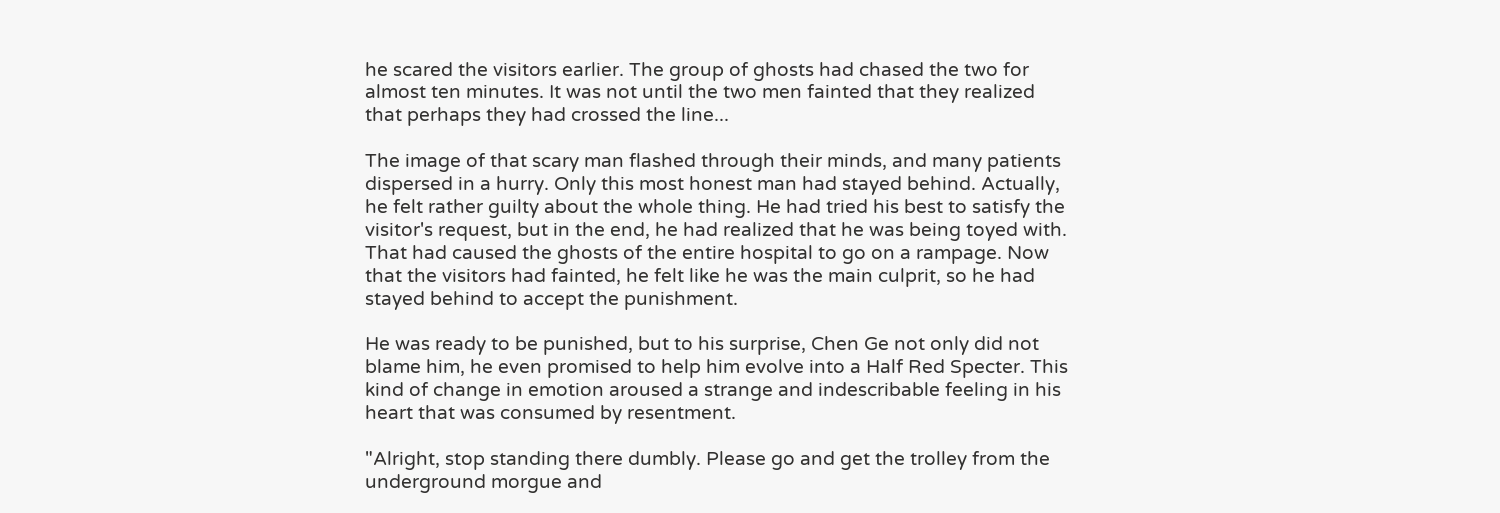he scared the visitors earlier. The group of ghosts had chased the two for almost ten minutes. It was not until the two men fainted that they realized that perhaps they had crossed the line...

The image of that scary man flashed through their minds, and many patients dispersed in a hurry. Only this most honest man had stayed behind. Actually, he felt rather guilty about the whole thing. He had tried his best to satisfy the visitor's request, but in the end, he had realized that he was being toyed with. That had caused the ghosts of the entire hospital to go on a rampage. Now that the visitors had fainted, he felt like he was the main culprit, so he had stayed behind to accept the punishment.

He was ready to be punished, but to his surprise, Chen Ge not only did not blame him, he even promised to help him evolve into a Half Red Specter. This kind of change in emotion aroused a strange and indescribable feeling in his heart that was consumed by resentment.

"Alright, stop standing there dumbly. Please go and get the trolley from the underground morgue and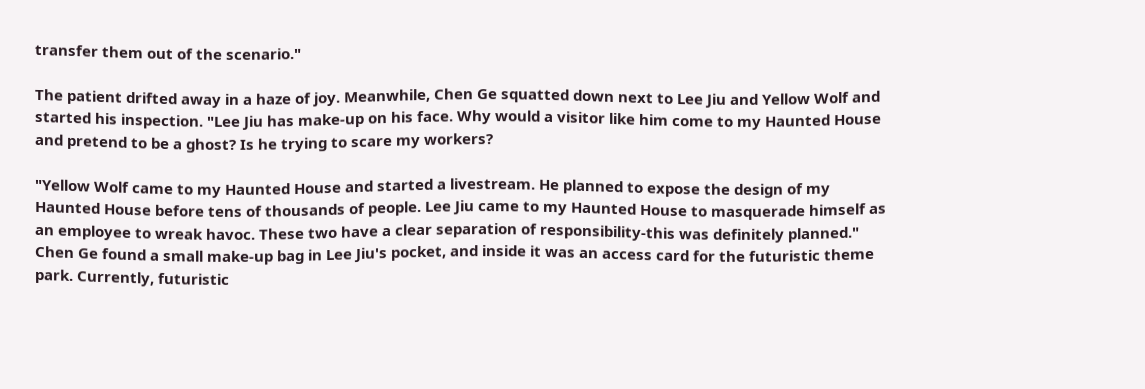transfer them out of the scenario."

The patient drifted away in a haze of joy. Meanwhile, Chen Ge squatted down next to Lee Jiu and Yellow Wolf and started his inspection. "Lee Jiu has make-up on his face. Why would a visitor like him come to my Haunted House and pretend to be a ghost? Is he trying to scare my workers?

"Yellow Wolf came to my Haunted House and started a livestream. He planned to expose the design of my Haunted House before tens of thousands of people. Lee Jiu came to my Haunted House to masquerade himself as an employee to wreak havoc. These two have a clear separation of responsibility-this was definitely planned." Chen Ge found a small make-up bag in Lee Jiu's pocket, and inside it was an access card for the futuristic theme park. Currently, futuristic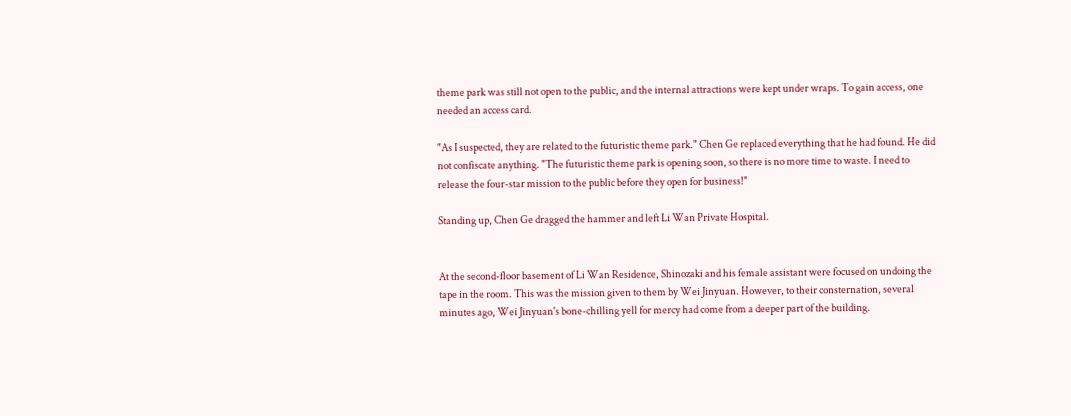theme park was still not open to the public, and the internal attractions were kept under wraps. To gain access, one needed an access card.

"As I suspected, they are related to the futuristic theme park." Chen Ge replaced everything that he had found. He did not confiscate anything. "The futuristic theme park is opening soon, so there is no more time to waste. I need to release the four-star mission to the public before they open for business!"

Standing up, Chen Ge dragged the hammer and left Li Wan Private Hospital.


At the second-floor basement of Li Wan Residence, Shinozaki and his female assistant were focused on undoing the tape in the room. This was the mission given to them by Wei Jinyuan. However, to their consternation, several minutes ago, Wei Jinyuan's bone-chilling yell for mercy had come from a deeper part of the building.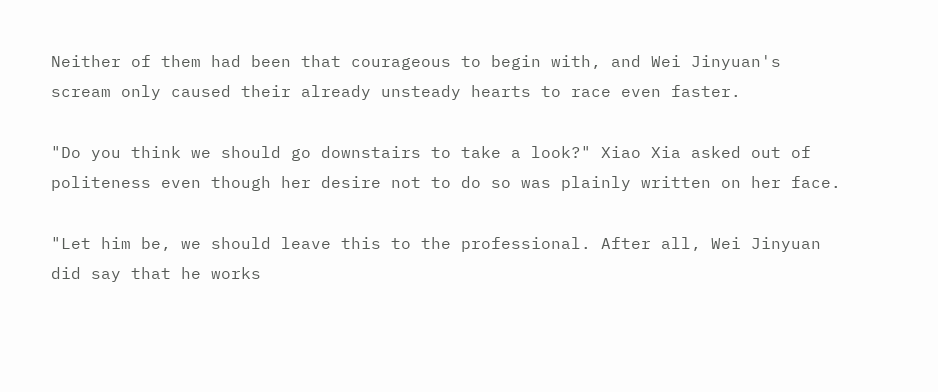Neither of them had been that courageous to begin with, and Wei Jinyuan's scream only caused their already unsteady hearts to race even faster.

"Do you think we should go downstairs to take a look?" Xiao Xia asked out of politeness even though her desire not to do so was plainly written on her face.

"Let him be, we should leave this to the professional. After all, Wei Jinyuan did say that he works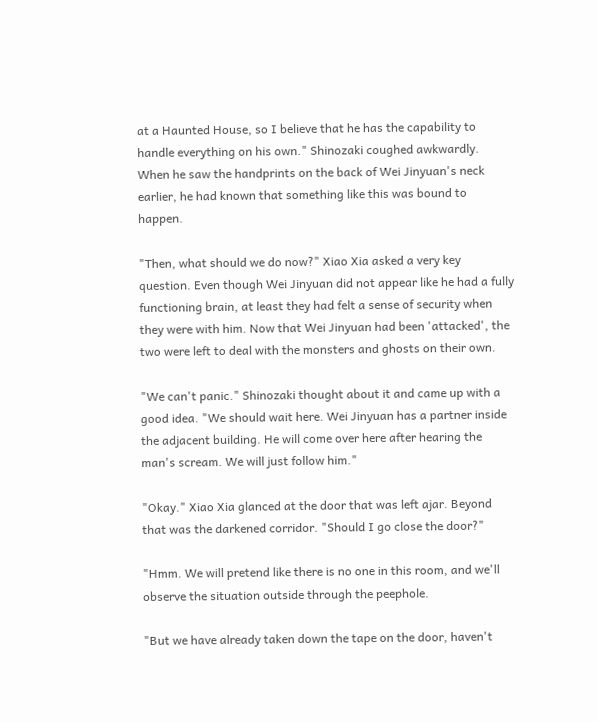at a Haunted House, so I believe that he has the capability to handle everything on his own." Shinozaki coughed awkwardly. When he saw the handprints on the back of Wei Jinyuan's neck earlier, he had known that something like this was bound to happen.

"Then, what should we do now?" Xiao Xia asked a very key question. Even though Wei Jinyuan did not appear like he had a fully functioning brain, at least they had felt a sense of security when they were with him. Now that Wei Jinyuan had been 'attacked', the two were left to deal with the monsters and ghosts on their own.

"We can't panic." Shinozaki thought about it and came up with a good idea. "We should wait here. Wei Jinyuan has a partner inside the adjacent building. He will come over here after hearing the man's scream. We will just follow him."

"Okay." Xiao Xia glanced at the door that was left ajar. Beyond that was the darkened corridor. "Should I go close the door?"

"Hmm. We will pretend like there is no one in this room, and we'll observe the situation outside through the peephole.

"But we have already taken down the tape on the door, haven't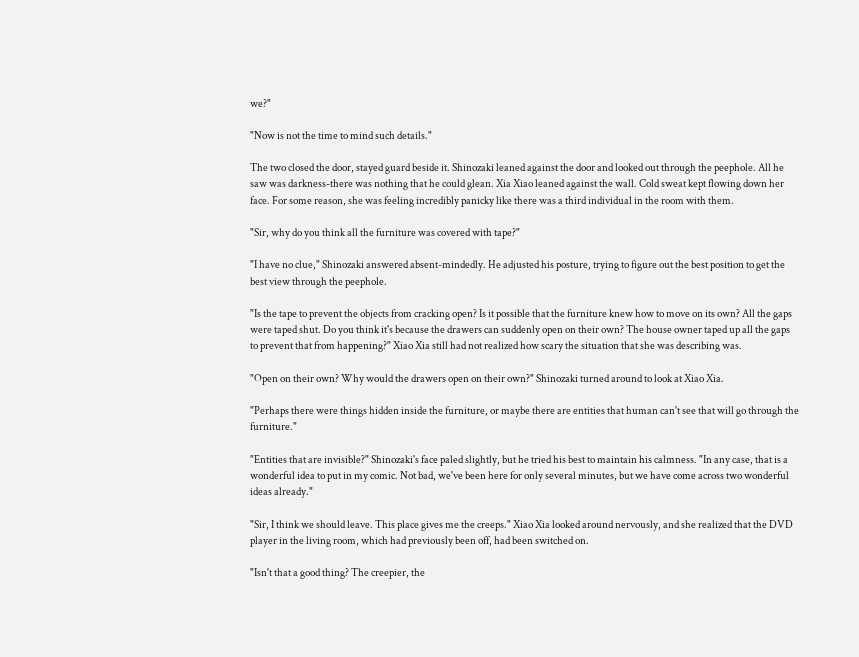we?"

"Now is not the time to mind such details."

The two closed the door, stayed guard beside it. Shinozaki leaned against the door and looked out through the peephole. All he saw was darkness-there was nothing that he could glean. Xia Xiao leaned against the wall. Cold sweat kept flowing down her face. For some reason, she was feeling incredibly panicky like there was a third individual in the room with them.

"Sir, why do you think all the furniture was covered with tape?"

"I have no clue," Shinozaki answered absent-mindedly. He adjusted his posture, trying to figure out the best position to get the best view through the peephole.

"Is the tape to prevent the objects from cracking open? Is it possible that the furniture knew how to move on its own? All the gaps were taped shut. Do you think it's because the drawers can suddenly open on their own? The house owner taped up all the gaps to prevent that from happening?" Xiao Xia still had not realized how scary the situation that she was describing was.

"Open on their own? Why would the drawers open on their own?" Shinozaki turned around to look at Xiao Xia.

"Perhaps there were things hidden inside the furniture, or maybe there are entities that human can't see that will go through the furniture."

"Entities that are invisible?" Shinozaki's face paled slightly, but he tried his best to maintain his calmness. "In any case, that is a wonderful idea to put in my comic. Not bad, we've been here for only several minutes, but we have come across two wonderful ideas already."

"Sir, I think we should leave. This place gives me the creeps." Xiao Xia looked around nervously, and she realized that the DVD player in the living room, which had previously been off, had been switched on.

"Isn't that a good thing? The creepier, the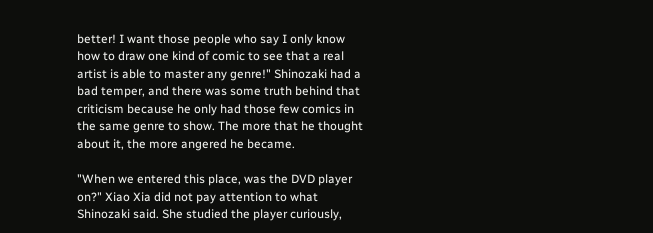better! I want those people who say I only know how to draw one kind of comic to see that a real artist is able to master any genre!" Shinozaki had a bad temper, and there was some truth behind that criticism because he only had those few comics in the same genre to show. The more that he thought about it, the more angered he became.

"When we entered this place, was the DVD player on?" Xiao Xia did not pay attention to what Shinozaki said. She studied the player curiously,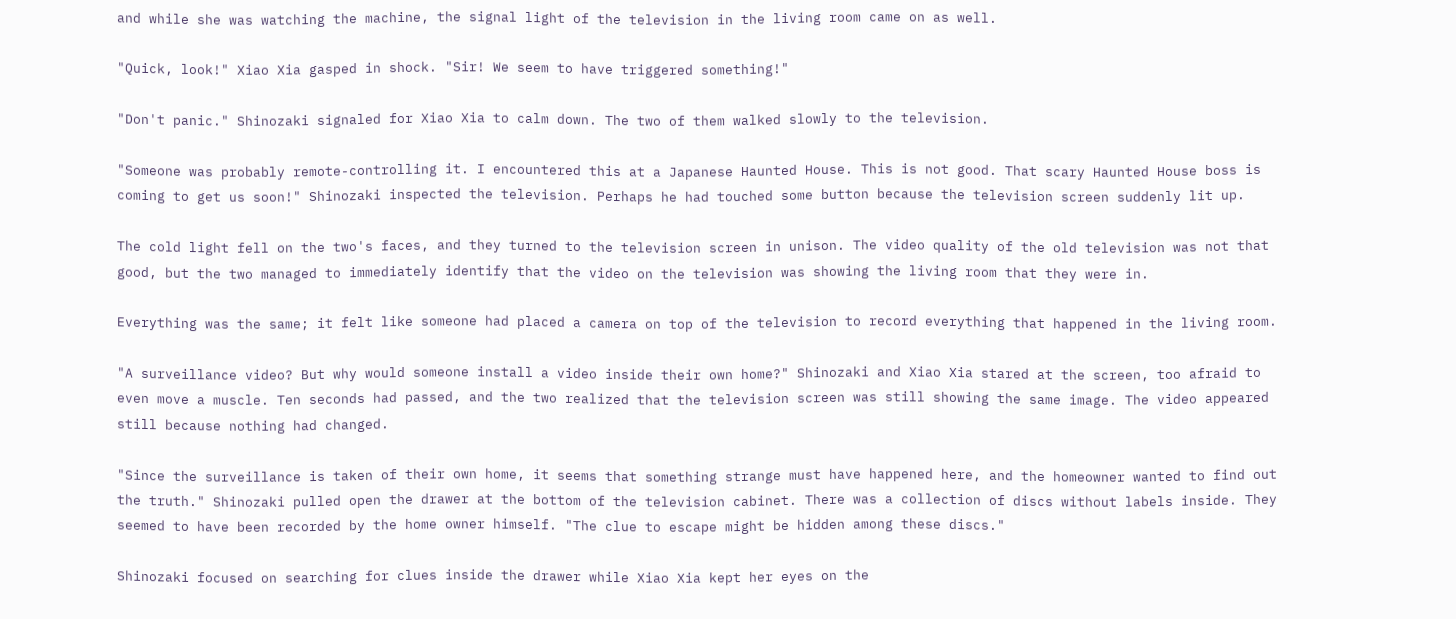and while she was watching the machine, the signal light of the television in the living room came on as well.

"Quick, look!" Xiao Xia gasped in shock. "Sir! We seem to have triggered something!"

"Don't panic." Shinozaki signaled for Xiao Xia to calm down. The two of them walked slowly to the television.

"Someone was probably remote-controlling it. I encountered this at a Japanese Haunted House. This is not good. That scary Haunted House boss is coming to get us soon!" Shinozaki inspected the television. Perhaps he had touched some button because the television screen suddenly lit up.

The cold light fell on the two's faces, and they turned to the television screen in unison. The video quality of the old television was not that good, but the two managed to immediately identify that the video on the television was showing the living room that they were in.

Everything was the same; it felt like someone had placed a camera on top of the television to record everything that happened in the living room.

"A surveillance video? But why would someone install a video inside their own home?" Shinozaki and Xiao Xia stared at the screen, too afraid to even move a muscle. Ten seconds had passed, and the two realized that the television screen was still showing the same image. The video appeared still because nothing had changed.

"Since the surveillance is taken of their own home, it seems that something strange must have happened here, and the homeowner wanted to find out the truth." Shinozaki pulled open the drawer at the bottom of the television cabinet. There was a collection of discs without labels inside. They seemed to have been recorded by the home owner himself. "The clue to escape might be hidden among these discs."

Shinozaki focused on searching for clues inside the drawer while Xiao Xia kept her eyes on the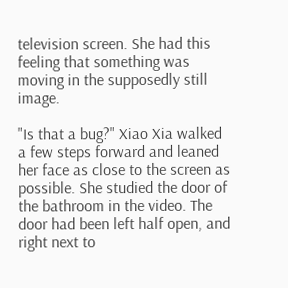television screen. She had this feeling that something was moving in the supposedly still image.

"Is that a bug?" Xiao Xia walked a few steps forward and leaned her face as close to the screen as possible. She studied the door of the bathroom in the video. The door had been left half open, and right next to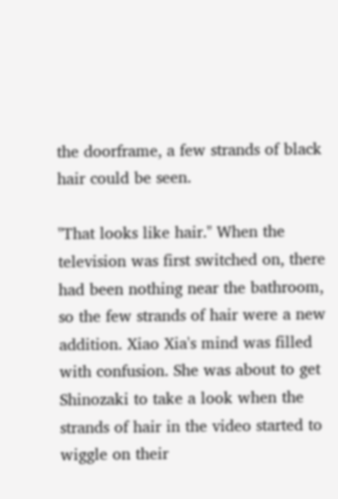the doorframe, a few strands of black hair could be seen.

"That looks like hair." When the television was first switched on, there had been nothing near the bathroom, so the few strands of hair were a new addition. Xiao Xia's mind was filled with confusion. She was about to get Shinozaki to take a look when the strands of hair in the video started to wiggle on their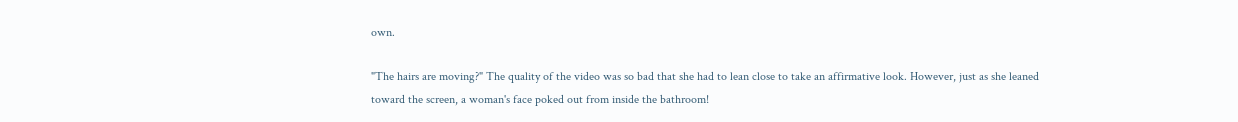own.

"The hairs are moving?" The quality of the video was so bad that she had to lean close to take an affirmative look. However, just as she leaned toward the screen, a woman's face poked out from inside the bathroom!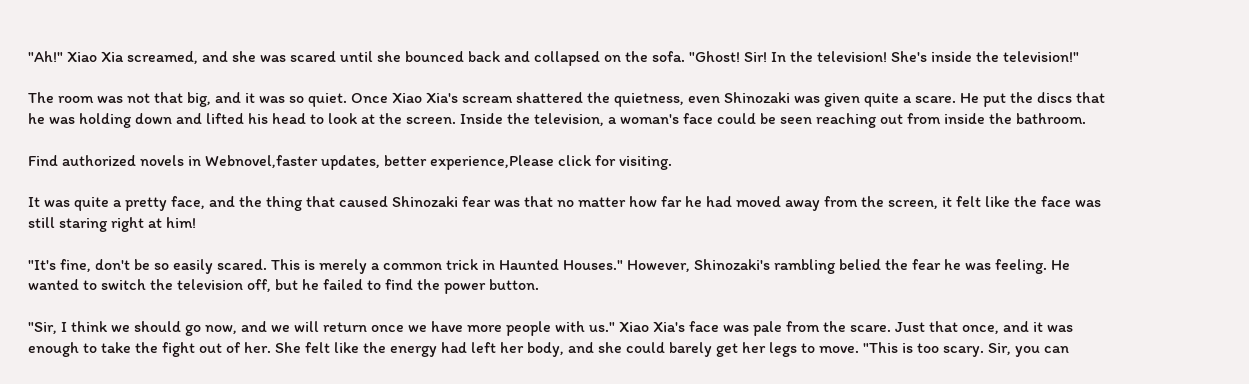"Ah!" Xiao Xia screamed, and she was scared until she bounced back and collapsed on the sofa. "Ghost! Sir! In the television! She's inside the television!"

The room was not that big, and it was so quiet. Once Xiao Xia's scream shattered the quietness, even Shinozaki was given quite a scare. He put the discs that he was holding down and lifted his head to look at the screen. Inside the television, a woman's face could be seen reaching out from inside the bathroom.

Find authorized novels in Webnovel,faster updates, better experience,Please click for visiting.

It was quite a pretty face, and the thing that caused Shinozaki fear was that no matter how far he had moved away from the screen, it felt like the face was still staring right at him!

"It's fine, don't be so easily scared. This is merely a common trick in Haunted Houses." However, Shinozaki's rambling belied the fear he was feeling. He wanted to switch the television off, but he failed to find the power button.

"Sir, I think we should go now, and we will return once we have more people with us." Xiao Xia's face was pale from the scare. Just that once, and it was enough to take the fight out of her. She felt like the energy had left her body, and she could barely get her legs to move. "This is too scary. Sir, you can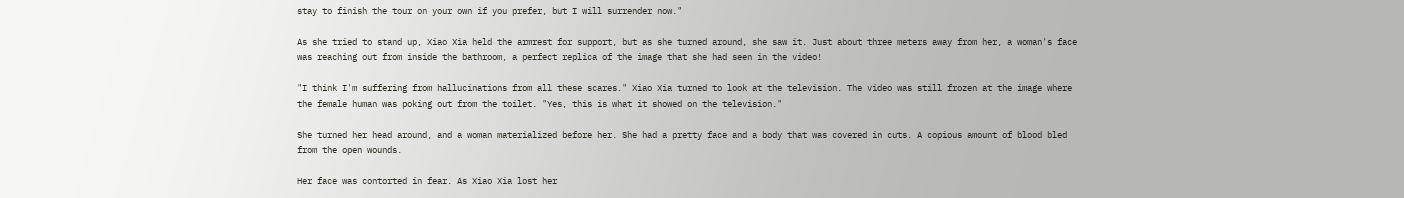stay to finish the tour on your own if you prefer, but I will surrender now."

As she tried to stand up, Xiao Xia held the armrest for support, but as she turned around, she saw it. Just about three meters away from her, a woman's face was reaching out from inside the bathroom, a perfect replica of the image that she had seen in the video!

"I think I'm suffering from hallucinations from all these scares." Xiao Xia turned to look at the television. The video was still frozen at the image where the female human was poking out from the toilet. "Yes, this is what it showed on the television."

She turned her head around, and a woman materialized before her. She had a pretty face and a body that was covered in cuts. A copious amount of blood bled from the open wounds.

Her face was contorted in fear. As Xiao Xia lost her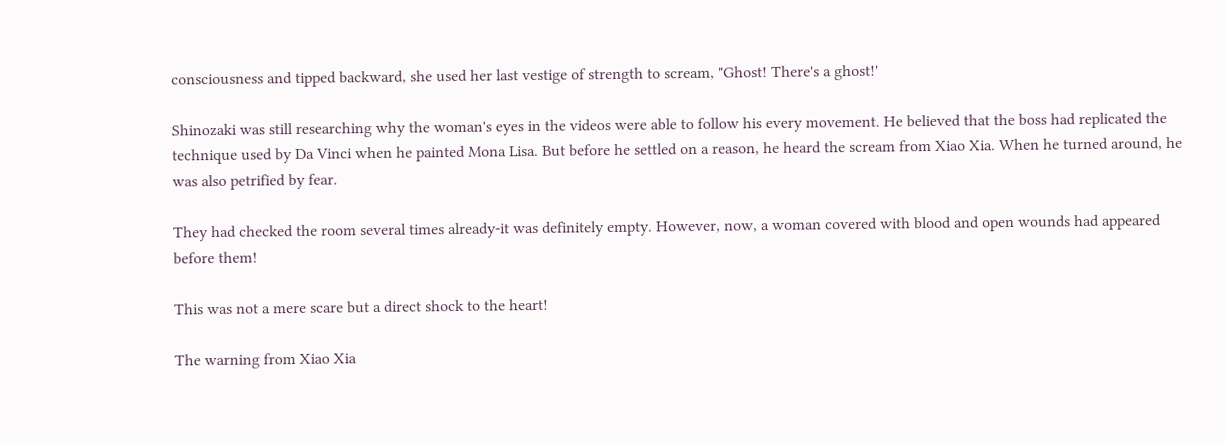consciousness and tipped backward, she used her last vestige of strength to scream, "Ghost! There's a ghost!'

Shinozaki was still researching why the woman's eyes in the videos were able to follow his every movement. He believed that the boss had replicated the technique used by Da Vinci when he painted Mona Lisa. But before he settled on a reason, he heard the scream from Xiao Xia. When he turned around, he was also petrified by fear.

They had checked the room several times already-it was definitely empty. However, now, a woman covered with blood and open wounds had appeared before them!

This was not a mere scare but a direct shock to the heart!

The warning from Xiao Xia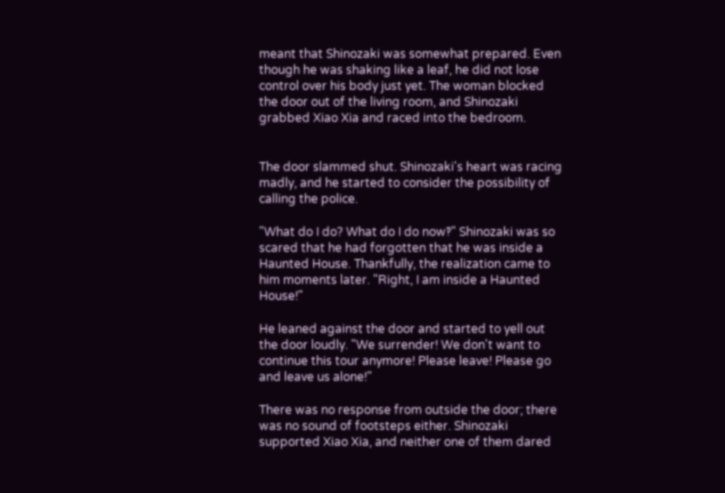meant that Shinozaki was somewhat prepared. Even though he was shaking like a leaf, he did not lose control over his body just yet. The woman blocked the door out of the living room, and Shinozaki grabbed Xiao Xia and raced into the bedroom.


The door slammed shut. Shinozaki's heart was racing madly, and he started to consider the possibility of calling the police.

"What do I do? What do I do now‽" Shinozaki was so scared that he had forgotten that he was inside a Haunted House. Thankfully, the realization came to him moments later. "Right, I am inside a Haunted House!"

He leaned against the door and started to yell out the door loudly. "We surrender! We don't want to continue this tour anymore! Please leave! Please go and leave us alone!"

There was no response from outside the door; there was no sound of footsteps either. Shinozaki supported Xiao Xia, and neither one of them dared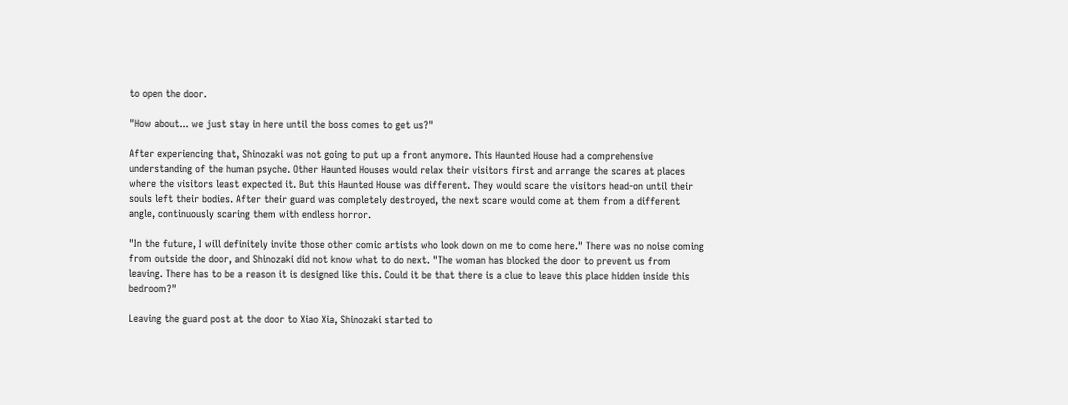to open the door.

"How about... we just stay in here until the boss comes to get us?"

After experiencing that, Shinozaki was not going to put up a front anymore. This Haunted House had a comprehensive understanding of the human psyche. Other Haunted Houses would relax their visitors first and arrange the scares at places where the visitors least expected it. But this Haunted House was different. They would scare the visitors head-on until their souls left their bodies. After their guard was completely destroyed, the next scare would come at them from a different angle, continuously scaring them with endless horror.

"In the future, I will definitely invite those other comic artists who look down on me to come here." There was no noise coming from outside the door, and Shinozaki did not know what to do next. "The woman has blocked the door to prevent us from leaving. There has to be a reason it is designed like this. Could it be that there is a clue to leave this place hidden inside this bedroom?"

Leaving the guard post at the door to Xiao Xia, Shinozaki started to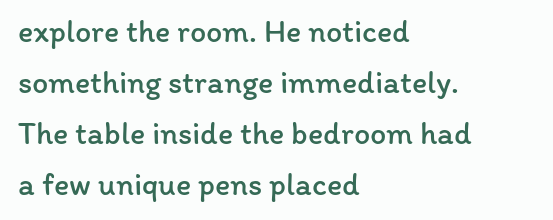explore the room. He noticed something strange immediately. The table inside the bedroom had a few unique pens placed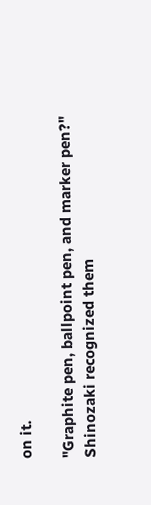on it.

"Graphite pen, ballpoint pen, and marker pen?" Shinozaki recognized them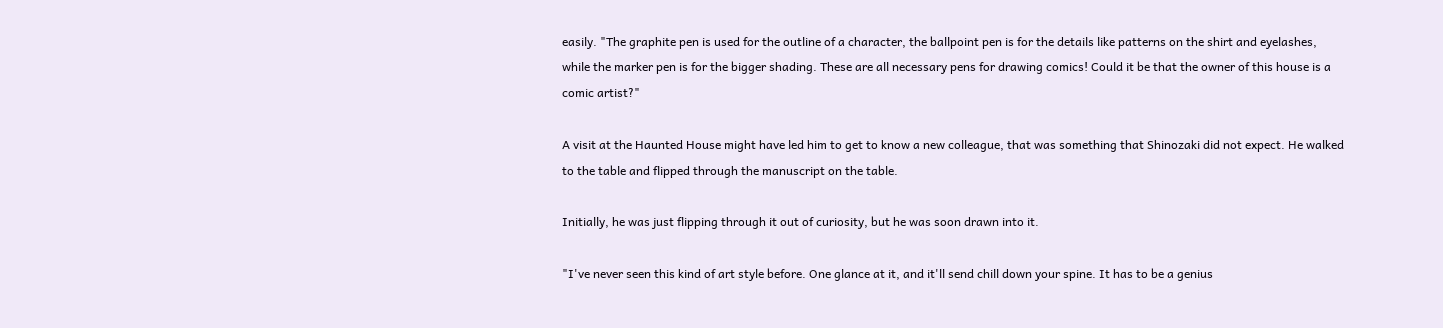easily. "The graphite pen is used for the outline of a character, the ballpoint pen is for the details like patterns on the shirt and eyelashes, while the marker pen is for the bigger shading. These are all necessary pens for drawing comics! Could it be that the owner of this house is a comic artist?"

A visit at the Haunted House might have led him to get to know a new colleague, that was something that Shinozaki did not expect. He walked to the table and flipped through the manuscript on the table.

Initially, he was just flipping through it out of curiosity, but he was soon drawn into it.

"I've never seen this kind of art style before. One glance at it, and it'll send chill down your spine. It has to be a genius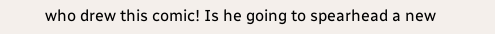who drew this comic! Is he going to spearhead a new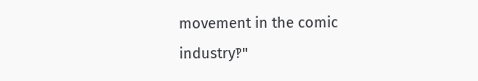movement in the comic industry‽"